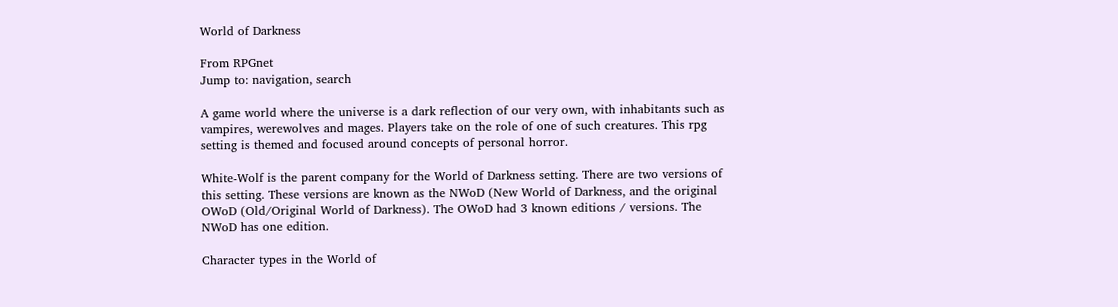World of Darkness

From RPGnet
Jump to: navigation, search

A game world where the universe is a dark reflection of our very own, with inhabitants such as vampires, werewolves and mages. Players take on the role of one of such creatures. This rpg setting is themed and focused around concepts of personal horror.

White-Wolf is the parent company for the World of Darkness setting. There are two versions of this setting. These versions are known as the NWoD (New World of Darkness, and the original OWoD (Old/Original World of Darkness). The OWoD had 3 known editions / versions. The NWoD has one edition.

Character types in the World of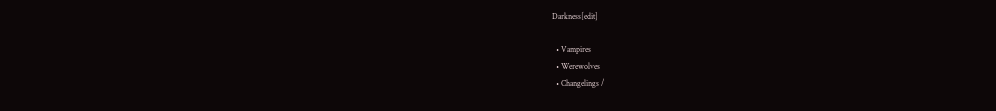Darkness[edit]

  • Vampires
  • Werewolves
  • Changelings /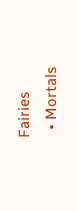Fairies
  • Mortals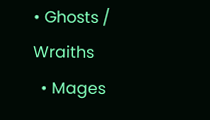• Ghosts / Wraiths
  • Mages